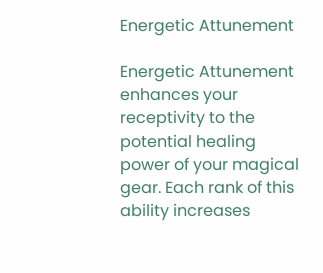Energetic Attunement

Energetic Attunement enhances your receptivity to the potential healing power of your magical gear. Each rank of this ability increases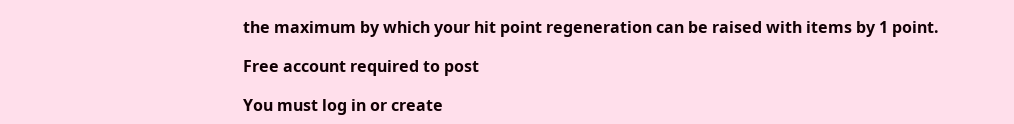the maximum by which your hit point regeneration can be raised with items by 1 point.

Free account required to post

You must log in or create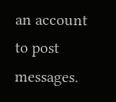an account to post messages.